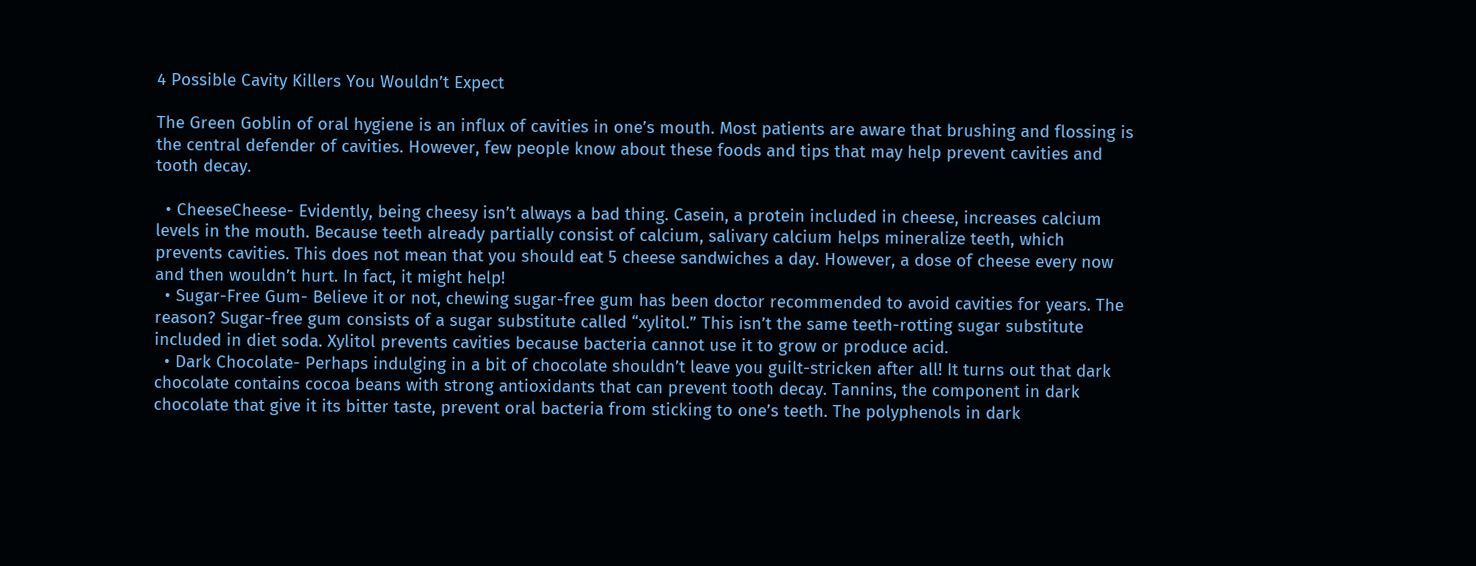4 Possible Cavity Killers You Wouldn’t Expect

The Green Goblin of oral hygiene is an influx of cavities in one’s mouth. Most patients are aware that brushing and flossing is the central defender of cavities. However, few people know about these foods and tips that may help prevent cavities and tooth decay.

  • CheeseCheese- Evidently, being cheesy isn’t always a bad thing. Casein, a protein included in cheese, increases calcium levels in the mouth. Because teeth already partially consist of calcium, salivary calcium helps mineralize teeth, which prevents cavities. This does not mean that you should eat 5 cheese sandwiches a day. However, a dose of cheese every now and then wouldn’t hurt. In fact, it might help!
  • Sugar-Free Gum- Believe it or not, chewing sugar-free gum has been doctor recommended to avoid cavities for years. The reason? Sugar-free gum consists of a sugar substitute called “xylitol.” This isn’t the same teeth-rotting sugar substitute included in diet soda. Xylitol prevents cavities because bacteria cannot use it to grow or produce acid.
  • Dark Chocolate- Perhaps indulging in a bit of chocolate shouldn’t leave you guilt-stricken after all! It turns out that dark chocolate contains cocoa beans with strong antioxidants that can prevent tooth decay. Tannins, the component in dark chocolate that give it its bitter taste, prevent oral bacteria from sticking to one’s teeth. The polyphenols in dark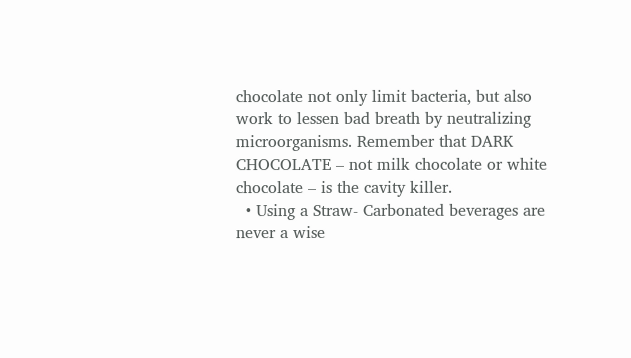chocolate not only limit bacteria, but also work to lessen bad breath by neutralizing microorganisms. Remember that DARK CHOCOLATE – not milk chocolate or white chocolate – is the cavity killer.
  • Using a Straw- Carbonated beverages are never a wise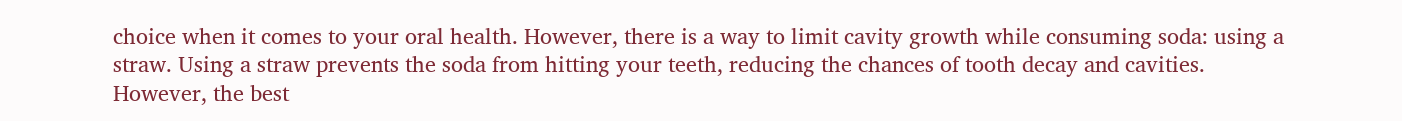choice when it comes to your oral health. However, there is a way to limit cavity growth while consuming soda: using a straw. Using a straw prevents the soda from hitting your teeth, reducing the chances of tooth decay and cavities. However, the best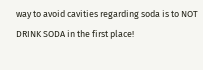way to avoid cavities regarding soda is to NOT DRINK SODA in the first place!